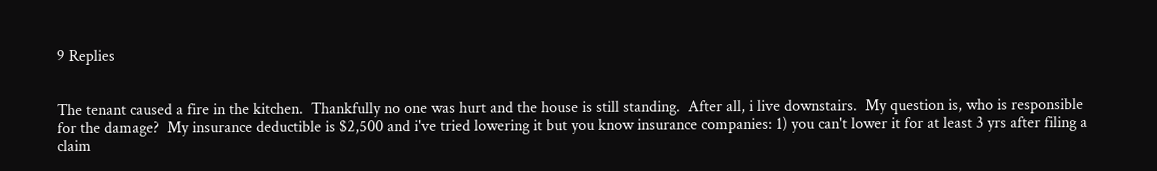9 Replies


The tenant caused a fire in the kitchen.  Thankfully no one was hurt and the house is still standing.  After all, i live downstairs.  My question is, who is responsible for the damage?  My insurance deductible is $2,500 and i've tried lowering it but you know insurance companies: 1) you can't lower it for at least 3 yrs after filing a claim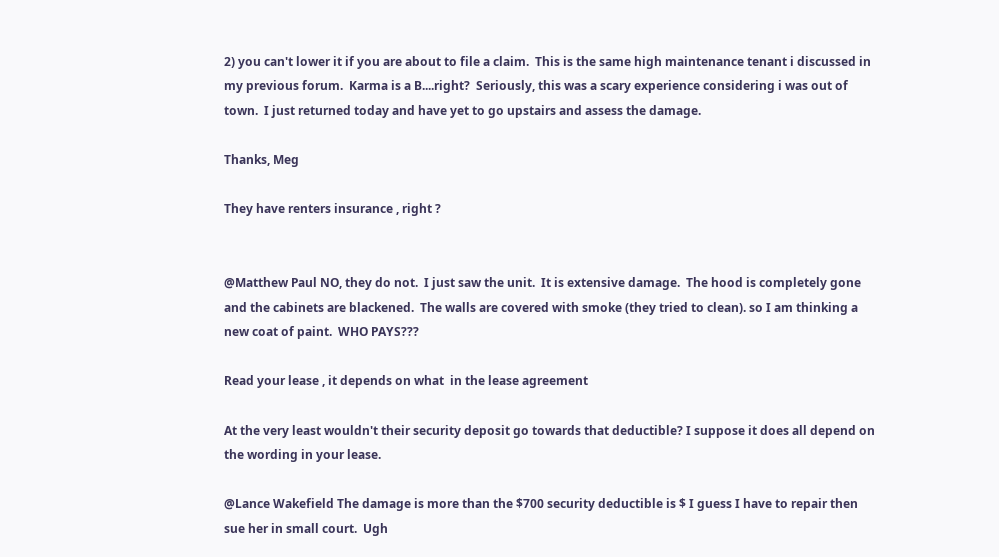2) you can't lower it if you are about to file a claim.  This is the same high maintenance tenant i discussed in my previous forum.  Karma is a B....right?  Seriously, this was a scary experience considering i was out of town.  I just returned today and have yet to go upstairs and assess the damage.

Thanks, Meg

They have renters insurance , right ?


@Matthew Paul NO, they do not.  I just saw the unit.  It is extensive damage.  The hood is completely gone and the cabinets are blackened.  The walls are covered with smoke (they tried to clean). so I am thinking a new coat of paint.  WHO PAYS???

Read your lease , it depends on what  in the lease agreement

At the very least wouldn't their security deposit go towards that deductible? I suppose it does all depend on the wording in your lease.

@Lance Wakefield The damage is more than the $700 security deductible is $ I guess I have to repair then sue her in small court.  Ugh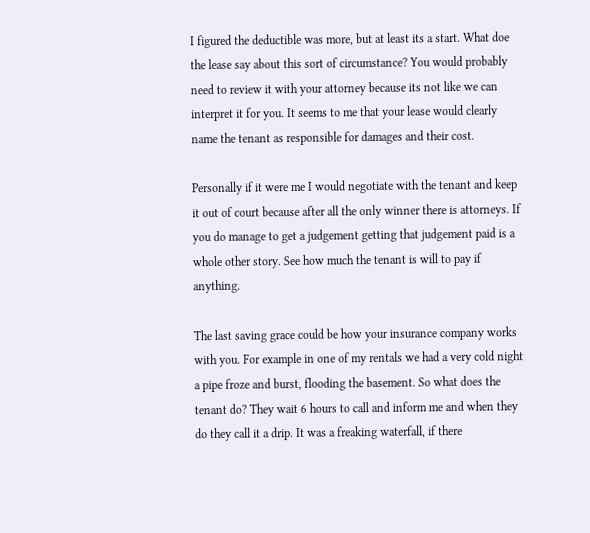I figured the deductible was more, but at least its a start. What doe the lease say about this sort of circumstance? You would probably need to review it with your attorney because its not like we can interpret it for you. It seems to me that your lease would clearly name the tenant as responsible for damages and their cost.

Personally if it were me I would negotiate with the tenant and keep it out of court because after all the only winner there is attorneys. If you do manage to get a judgement getting that judgement paid is a whole other story. See how much the tenant is will to pay if anything.

The last saving grace could be how your insurance company works with you. For example in one of my rentals we had a very cold night a pipe froze and burst, flooding the basement. So what does the tenant do? They wait 6 hours to call and inform me and when they do they call it a drip. It was a freaking waterfall, if there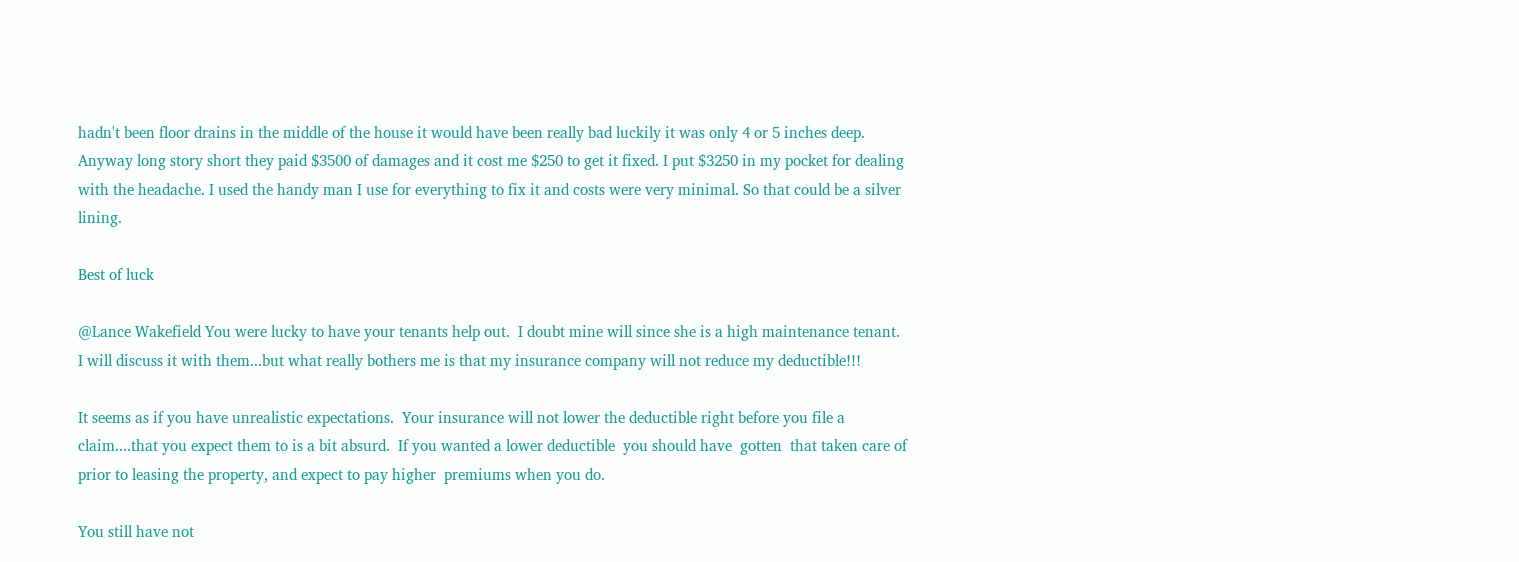hadn't been floor drains in the middle of the house it would have been really bad luckily it was only 4 or 5 inches deep. Anyway long story short they paid $3500 of damages and it cost me $250 to get it fixed. I put $3250 in my pocket for dealing with the headache. I used the handy man I use for everything to fix it and costs were very minimal. So that could be a silver lining.

Best of luck

@Lance Wakefield You were lucky to have your tenants help out.  I doubt mine will since she is a high maintenance tenant.  I will discuss it with them...but what really bothers me is that my insurance company will not reduce my deductible!!!

It seems as if you have unrealistic expectations.  Your insurance will not lower the deductible right before you file a claim....that you expect them to is a bit absurd.  If you wanted a lower deductible  you should have  gotten  that taken care of prior to leasing the property, and expect to pay higher  premiums when you do.

You still have not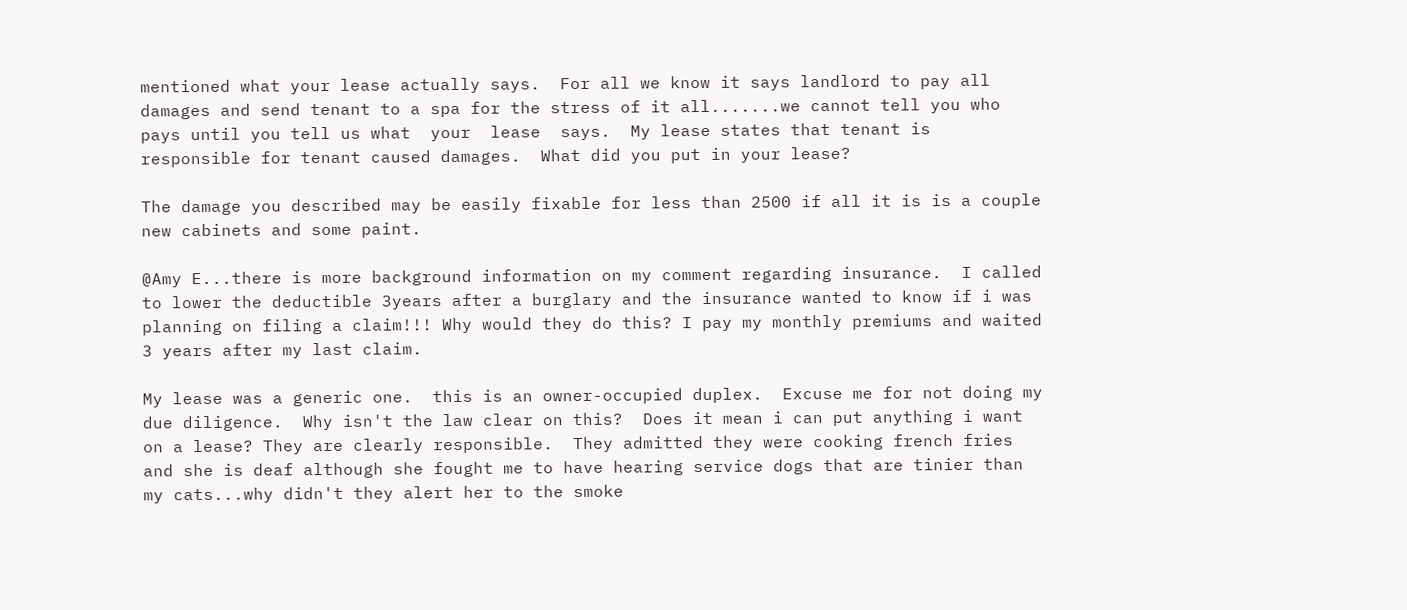mentioned what your lease actually says.  For all we know it says landlord to pay all damages and send tenant to a spa for the stress of it all.......we cannot tell you who pays until you tell us what  your  lease  says.  My lease states that tenant is responsible for tenant caused damages.  What did you put in your lease?

The damage you described may be easily fixable for less than 2500 if all it is is a couple  new cabinets and some paint.

@Amy E...there is more background information on my comment regarding insurance.  I called to lower the deductible 3years after a burglary and the insurance wanted to know if i was planning on filing a claim!!! Why would they do this? I pay my monthly premiums and waited 3 years after my last claim.

My lease was a generic one.  this is an owner-occupied duplex.  Excuse me for not doing my due diligence.  Why isn't the law clear on this?  Does it mean i can put anything i want on a lease? They are clearly responsible.  They admitted they were cooking french fries and she is deaf although she fought me to have hearing service dogs that are tinier than my cats...why didn't they alert her to the smoke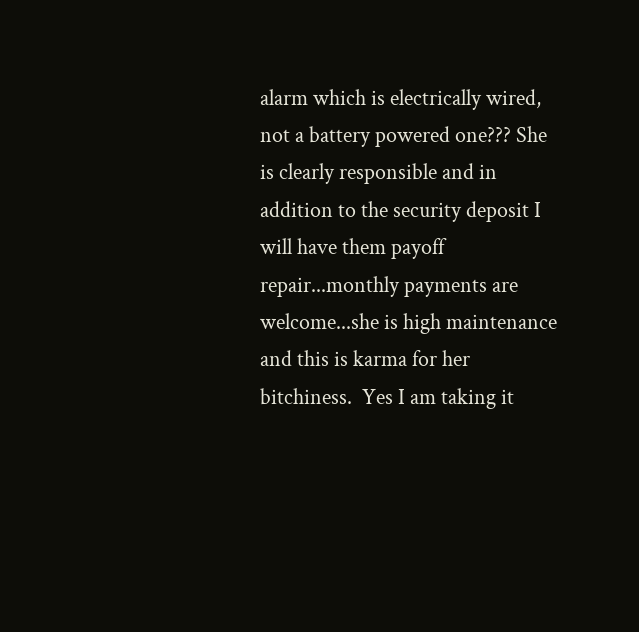alarm which is electrically wired, not a battery powered one??? She is clearly responsible and in addition to the security deposit I will have them payoff repair...monthly payments are welcome...she is high maintenance and this is karma for her bitchiness.  Yes I am taking it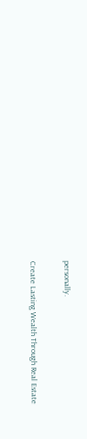personally.

Create Lasting Wealth Through Real Estate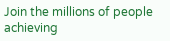Join the millions of people achieving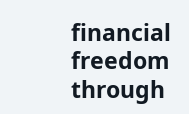financial freedom through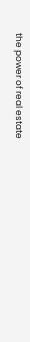the power of real estate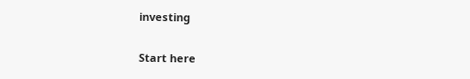investing

Start here